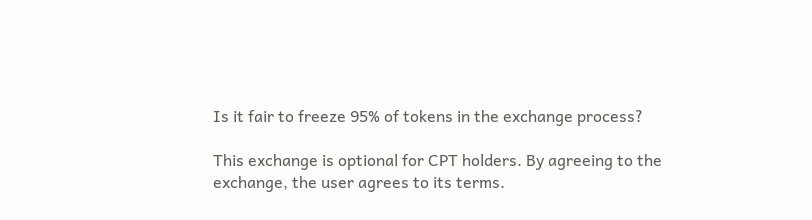Is it fair to freeze 95% of tokens in the exchange process?

This exchange is optional for CPT holders. By agreeing to the exchange, the user agrees to its terms.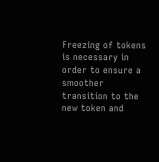Freezing of tokens is necessary in order to ensure a smoother transition to the new token and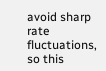avoid sharp rate fluctuations, so this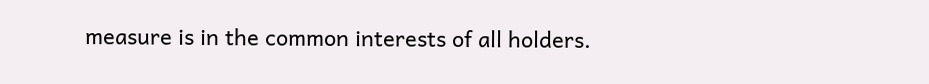measure is in the common interests of all holders.